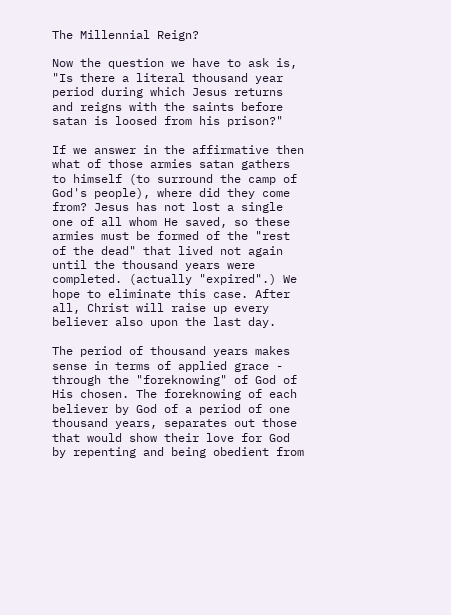The Millennial Reign?

Now the question we have to ask is, "Is there a literal thousand year period during which Jesus returns and reigns with the saints before satan is loosed from his prison?"

If we answer in the affirmative then what of those armies satan gathers to himself (to surround the camp of God's people), where did they come from? Jesus has not lost a single one of all whom He saved, so these armies must be formed of the "rest of the dead" that lived not again until the thousand years were completed. (actually "expired".) We hope to eliminate this case. After all, Christ will raise up every believer also upon the last day.

The period of thousand years makes sense in terms of applied grace - through the "foreknowing" of God of His chosen. The foreknowing of each believer by God of a period of one thousand years, separates out those that would show their love for God by repenting and being obedient from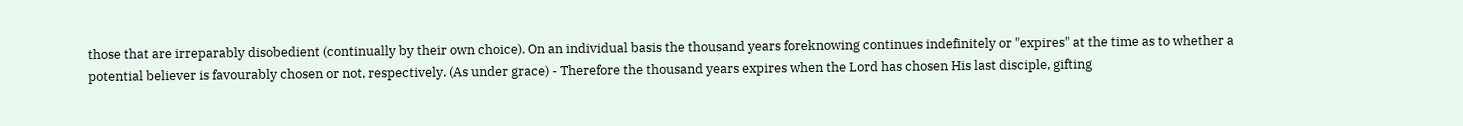those that are irreparably disobedient (continually by their own choice). On an individual basis the thousand years foreknowing continues indefinitely or "expires" at the time as to whether a potential believer is favourably chosen or not, respectively. (As under grace) - Therefore the thousand years expires when the Lord has chosen His last disciple, gifting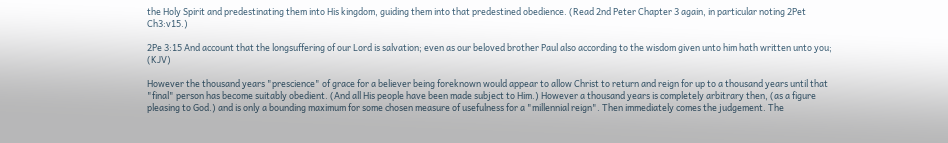the Holy Spirit and predestinating them into His kingdom, guiding them into that predestined obedience. (Read 2nd Peter Chapter 3 again, in particular noting 2Pet Ch3:v15.)

2Pe 3:15 And account that the longsuffering of our Lord is salvation; even as our beloved brother Paul also according to the wisdom given unto him hath written unto you; (KJV)

However the thousand years "prescience" of grace for a believer being foreknown would appear to allow Christ to return and reign for up to a thousand years until that "final" person has become suitably obedient. (And all His people have been made subject to Him.) However a thousand years is completely arbitrary then, (as a figure pleasing to God.) and is only a bounding maximum for some chosen measure of usefulness for a "millennial reign". Then immediately comes the judgement. The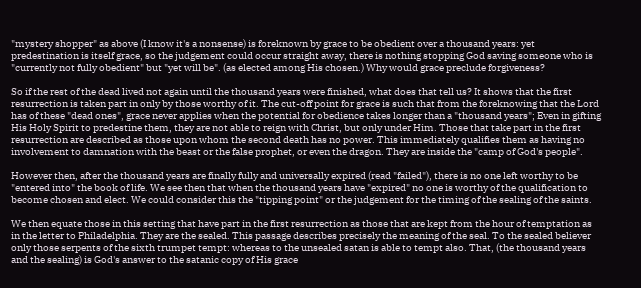"mystery shopper" as above (I know it's a nonsense) is foreknown by grace to be obedient over a thousand years: yet predestination is itself grace, so the judgement could occur straight away, there is nothing stopping God saving someone who is "currently not fully obedient" but "yet will be". (as elected among His chosen.) Why would grace preclude forgiveness?

So if the rest of the dead lived not again until the thousand years were finished, what does that tell us? It shows that the first resurrection is taken part in only by those worthy of it. The cut-off point for grace is such that from the foreknowing that the Lord has of these "dead ones", grace never applies when the potential for obedience takes longer than a "thousand years"; Even in gifting His Holy Spirit to predestine them, they are not able to reign with Christ, but only under Him. Those that take part in the first resurrection are described as those upon whom the second death has no power. This immediately qualifies them as having no involvement to damnation with the beast or the false prophet, or even the dragon. They are inside the "camp of God's people".

However then, after the thousand years are finally fully and universally expired (read "failed"), there is no one left worthy to be "entered into" the book of life. We see then that when the thousand years have "expired" no one is worthy of the qualification to become chosen and elect. We could consider this the "tipping point" or the judgement for the timing of the sealing of the saints.

We then equate those in this setting that have part in the first resurrection as those that are kept from the hour of temptation as in the letter to Philadelphia. They are the sealed. This passage describes precisely the meaning of the seal. To the sealed believer only those serpents of the sixth trumpet tempt: whereas to the unsealed satan is able to tempt also. That, (the thousand years and the sealing) is God's answer to the satanic copy of His grace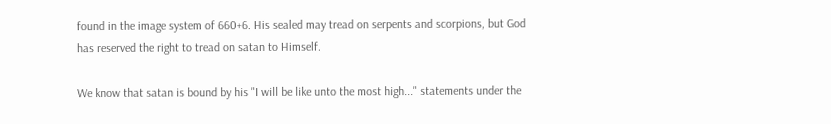found in the image system of 660+6. His sealed may tread on serpents and scorpions, but God has reserved the right to tread on satan to Himself.

We know that satan is bound by his "I will be like unto the most high..." statements under the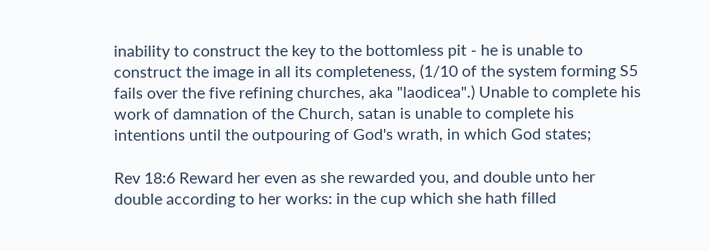inability to construct the key to the bottomless pit - he is unable to construct the image in all its completeness, (1/10 of the system forming S5 fails over the five refining churches, aka "laodicea".) Unable to complete his work of damnation of the Church, satan is unable to complete his intentions until the outpouring of God's wrath, in which God states;

Rev 18:6 Reward her even as she rewarded you, and double unto her double according to her works: in the cup which she hath filled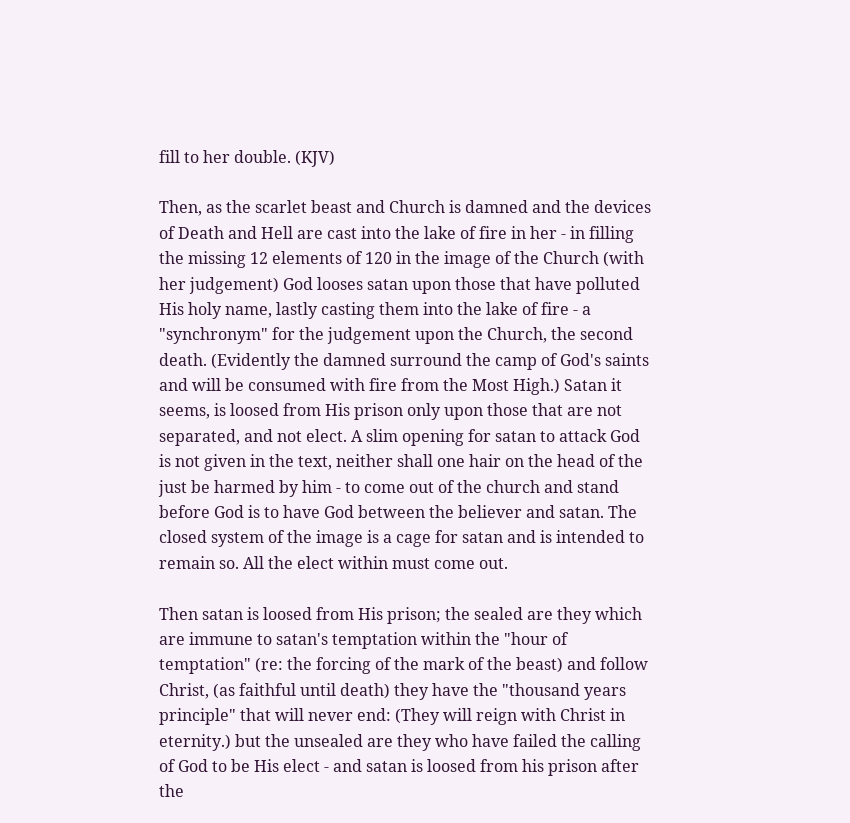fill to her double. (KJV)

Then, as the scarlet beast and Church is damned and the devices of Death and Hell are cast into the lake of fire in her - in filling the missing 12 elements of 120 in the image of the Church (with her judgement) God looses satan upon those that have polluted His holy name, lastly casting them into the lake of fire - a "synchronym" for the judgement upon the Church, the second death. (Evidently the damned surround the camp of God's saints and will be consumed with fire from the Most High.) Satan it seems, is loosed from His prison only upon those that are not separated, and not elect. A slim opening for satan to attack God is not given in the text, neither shall one hair on the head of the just be harmed by him - to come out of the church and stand before God is to have God between the believer and satan. The closed system of the image is a cage for satan and is intended to remain so. All the elect within must come out.

Then satan is loosed from His prison; the sealed are they which are immune to satan's temptation within the "hour of temptation" (re: the forcing of the mark of the beast) and follow Christ, (as faithful until death) they have the "thousand years principle" that will never end: (They will reign with Christ in eternity.) but the unsealed are they who have failed the calling of God to be His elect - and satan is loosed from his prison after the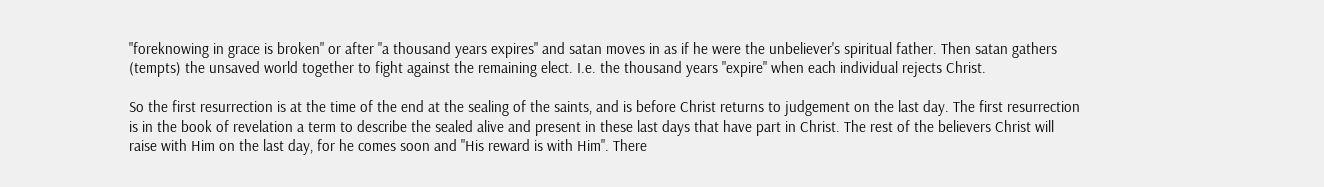"foreknowing in grace is broken" or after "a thousand years expires" and satan moves in as if he were the unbeliever's spiritual father. Then satan gathers (tempts) the unsaved world together to fight against the remaining elect. I.e. the thousand years "expire" when each individual rejects Christ.

So the first resurrection is at the time of the end at the sealing of the saints, and is before Christ returns to judgement on the last day. The first resurrection is in the book of revelation a term to describe the sealed alive and present in these last days that have part in Christ. The rest of the believers Christ will raise with Him on the last day, for he comes soon and "His reward is with Him". There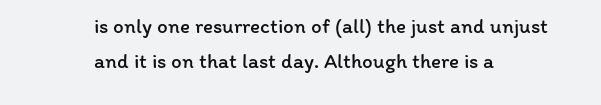is only one resurrection of (all) the just and unjust and it is on that last day. Although there is a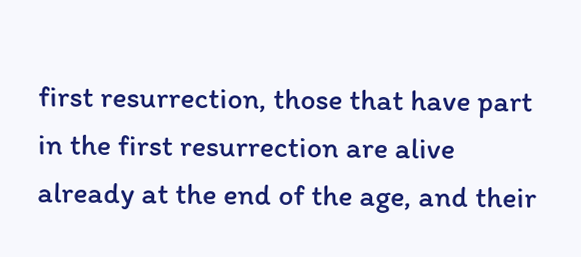first resurrection, those that have part in the first resurrection are alive already at the end of the age, and their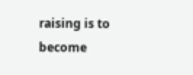raising is to become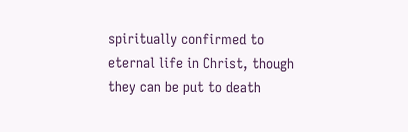spiritually confirmed to eternal life in Christ, though they can be put to death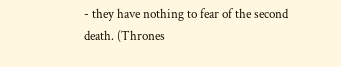- they have nothing to fear of the second death. (Thrones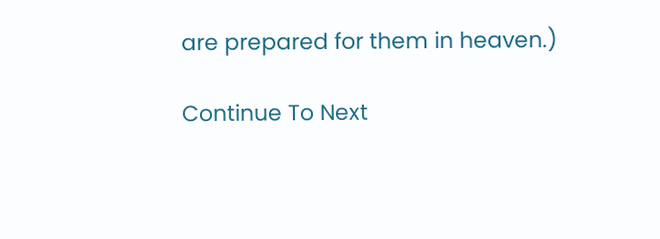are prepared for them in heaven.)

Continue To Next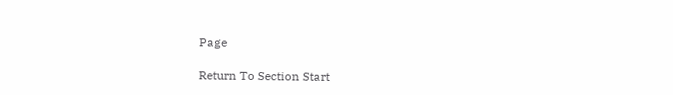Page

Return To Section Start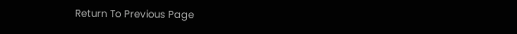Return To Previous Page